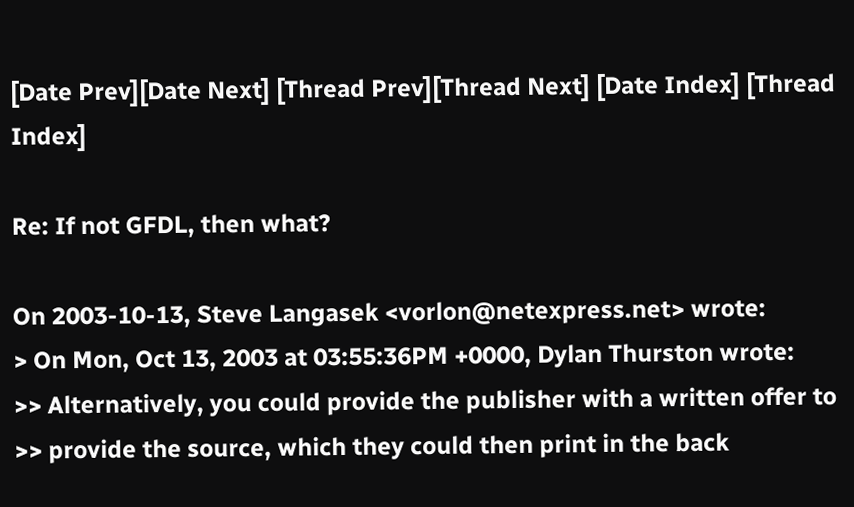[Date Prev][Date Next] [Thread Prev][Thread Next] [Date Index] [Thread Index]

Re: If not GFDL, then what?

On 2003-10-13, Steve Langasek <vorlon@netexpress.net> wrote:
> On Mon, Oct 13, 2003 at 03:55:36PM +0000, Dylan Thurston wrote:
>> Alternatively, you could provide the publisher with a written offer to
>> provide the source, which they could then print in the back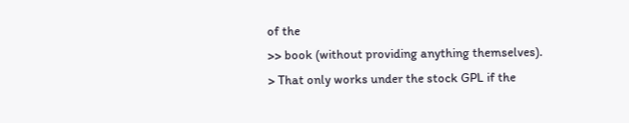of the
>> book (without providing anything themselves).
> That only works under the stock GPL if the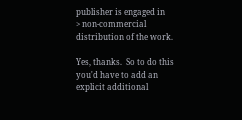publisher is engaged in
> non-commercial distribution of the work.

Yes, thanks.  So to do this you'd have to add an explicit additional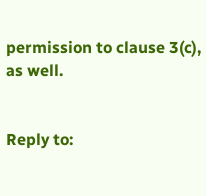permission to clause 3(c), as well.


Reply to: